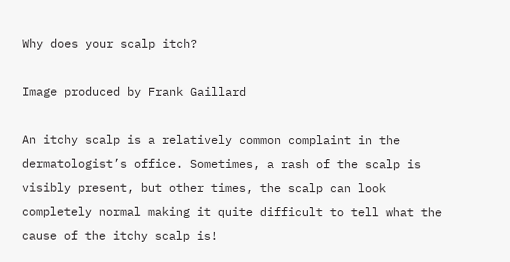Why does your scalp itch?

Image produced by Frank Gaillard

An itchy scalp is a relatively common complaint in the dermatologist’s office. Sometimes, a rash of the scalp is visibly present, but other times, the scalp can look completely normal making it quite difficult to tell what the cause of the itchy scalp is!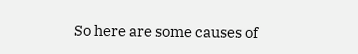So here are some causes of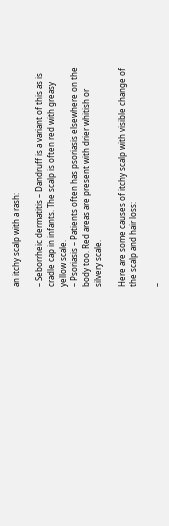an itchy scalp with a rash:

– Seborrheic dermatitis – Dandruff is a variant of this as is cradle cap in infants. The scalp is often red with greasy yellow scale.
– Psoriasis – Patients often has psoriasis elsewhere on the body too. Red areas are present with drier whitish or silvery scale.

Here are some causes of itchy scalp with visible change of the scalp and hair loss:

–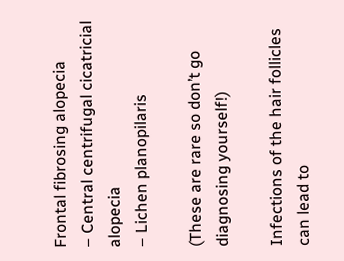Frontal fibrosing alopecia
– Central centrifugal cicatricial alopecia
– Lichen planopilaris

(These are rare so don’t go diagnosing yourself!)

Infections of the hair follicles can lead to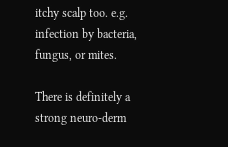itchy scalp too. e.g. infection by bacteria, fungus, or mites.

There is definitely a strong neuro-derm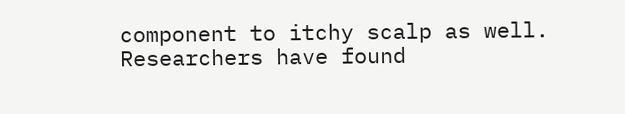component to itchy scalp as well. Researchers have found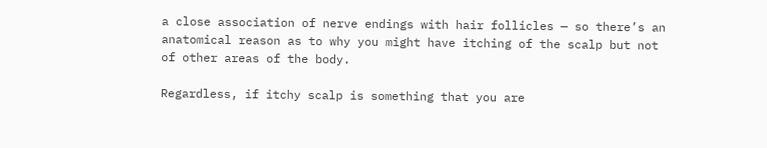a close association of nerve endings with hair follicles — so there’s an anatomical reason as to why you might have itching of the scalp but not of other areas of the body.

Regardless, if itchy scalp is something that you are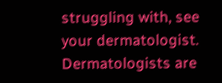struggling with, see your dermatologist. Dermatologists are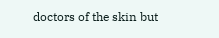doctors of the skin but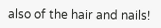also of the hair and nails!